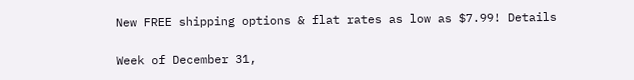New FREE shipping options & flat rates as low as $7.99! Details

Week of December 31,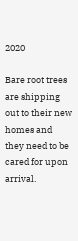2020

Bare root trees are shipping out to their new homes and they need to be cared for upon arrival.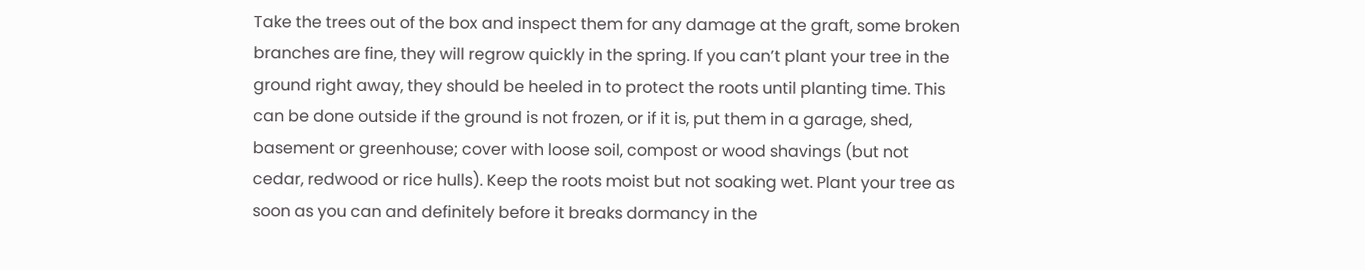Take the trees out of the box and inspect them for any damage at the graft, some broken branches are fine, they will regrow quickly in the spring. If you can’t plant your tree in the ground right away, they should be heeled in to protect the roots until planting time. This can be done outside if the ground is not frozen, or if it is, put them in a garage, shed, basement or greenhouse; cover with loose soil, compost or wood shavings (but not cedar, redwood or rice hulls). Keep the roots moist but not soaking wet. Plant your tree as soon as you can and definitely before it breaks dormancy in the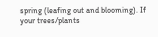spring (leafing out and blooming). If your trees/plants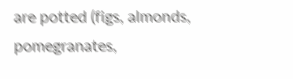are potted (figs, almonds, pomegranates,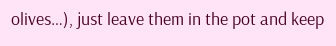olives…), just leave them in the pot and keep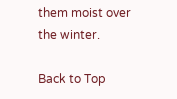them moist over the winter.

Back to Top